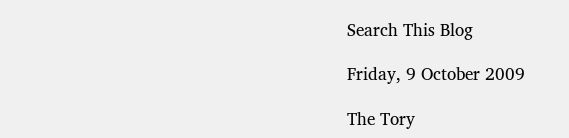Search This Blog

Friday, 9 October 2009

The Tory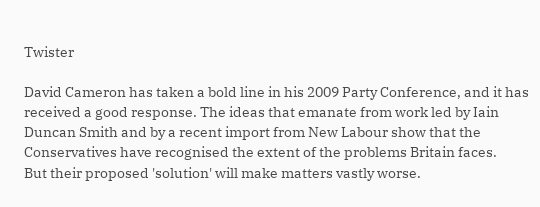Twister

David Cameron has taken a bold line in his 2009 Party Conference, and it has received a good response. The ideas that emanate from work led by Iain Duncan Smith and by a recent import from New Labour show that the Conservatives have recognised the extent of the problems Britain faces.
But their proposed 'solution' will make matters vastly worse.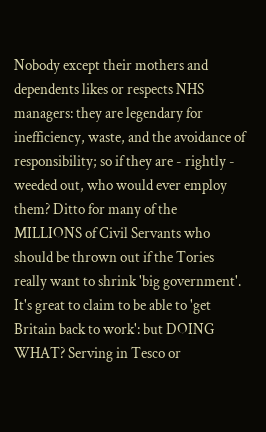Nobody except their mothers and dependents likes or respects NHS managers: they are legendary for inefficiency, waste, and the avoidance of responsibility; so if they are - rightly - weeded out, who would ever employ them? Ditto for many of the MILLIONS of Civil Servants who should be thrown out if the Tories really want to shrink 'big government'.
It's great to claim to be able to 'get Britain back to work': but DOING WHAT? Serving in Tesco or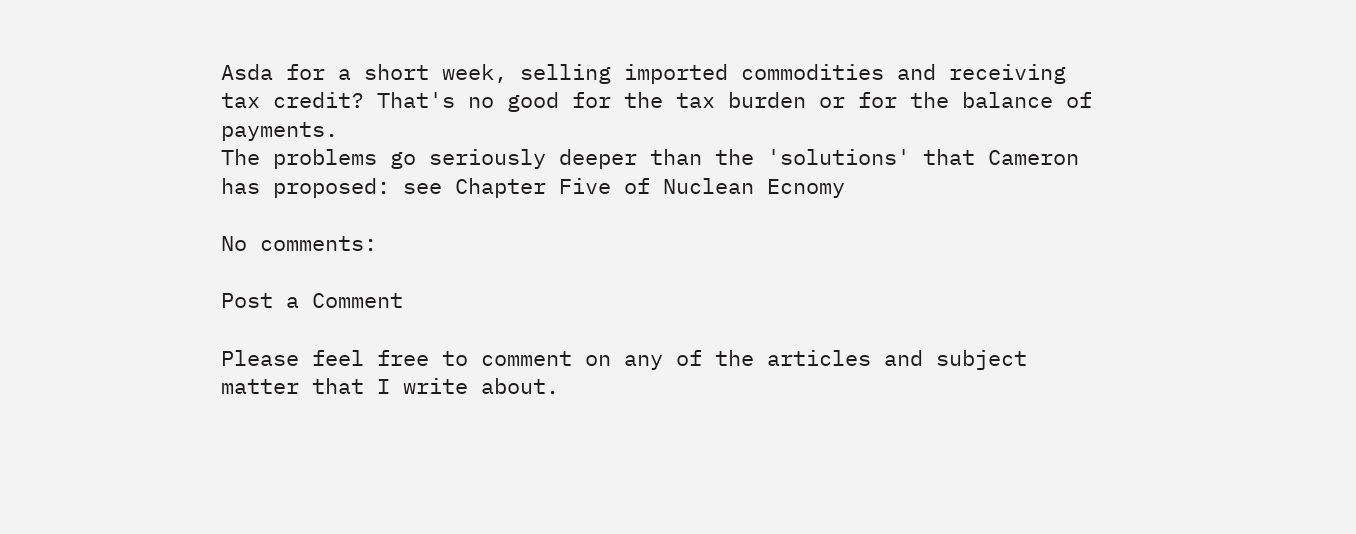Asda for a short week, selling imported commodities and receiving tax credit? That's no good for the tax burden or for the balance of payments.
The problems go seriously deeper than the 'solutions' that Cameron has proposed: see Chapter Five of Nuclean Ecnomy

No comments:

Post a Comment

Please feel free to comment on any of the articles and subject matter that I write about.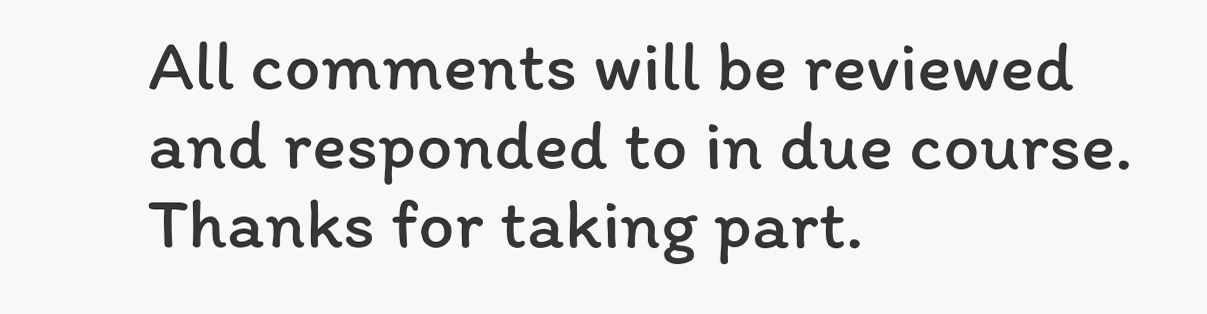All comments will be reviewed and responded to in due course. Thanks for taking part.